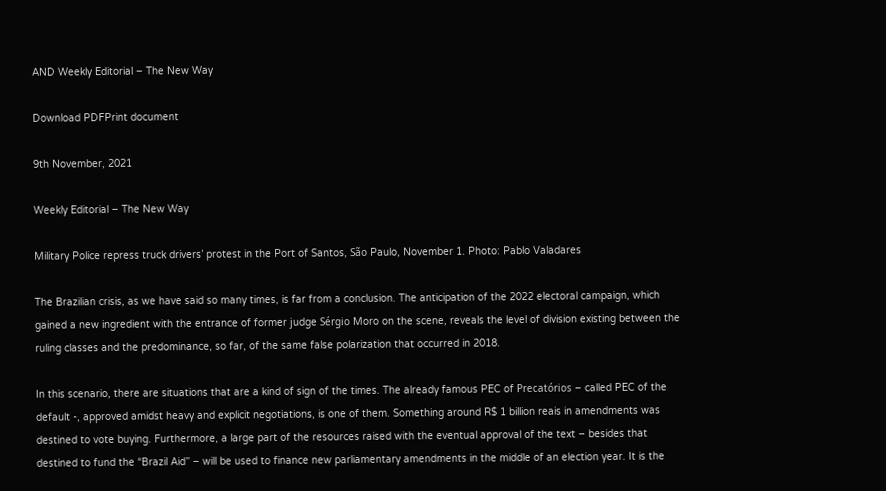AND Weekly Editorial – The New Way

Download PDFPrint document

9th November, 2021

Weekly Editorial – The New Way

Military Police repress truck drivers’ protest in the Port of Santos, São Paulo, November 1. Photo: Pablo Valadares

The Brazilian crisis, as we have said so many times, is far from a conclusion. The anticipation of the 2022 electoral campaign, which gained a new ingredient with the entrance of former judge Sérgio Moro on the scene, reveals the level of division existing between the ruling classes and the predominance, so far, of the same false polarization that occurred in 2018.

In this scenario, there are situations that are a kind of sign of the times. The already famous PEC of Precatórios – called PEC of the default -, approved amidst heavy and explicit negotiations, is one of them. Something around R$ 1 billion reais in amendments was destined to vote buying. Furthermore, a large part of the resources raised with the eventual approval of the text – besides that destined to fund the “Brazil Aid” – will be used to finance new parliamentary amendments in the middle of an election year. It is the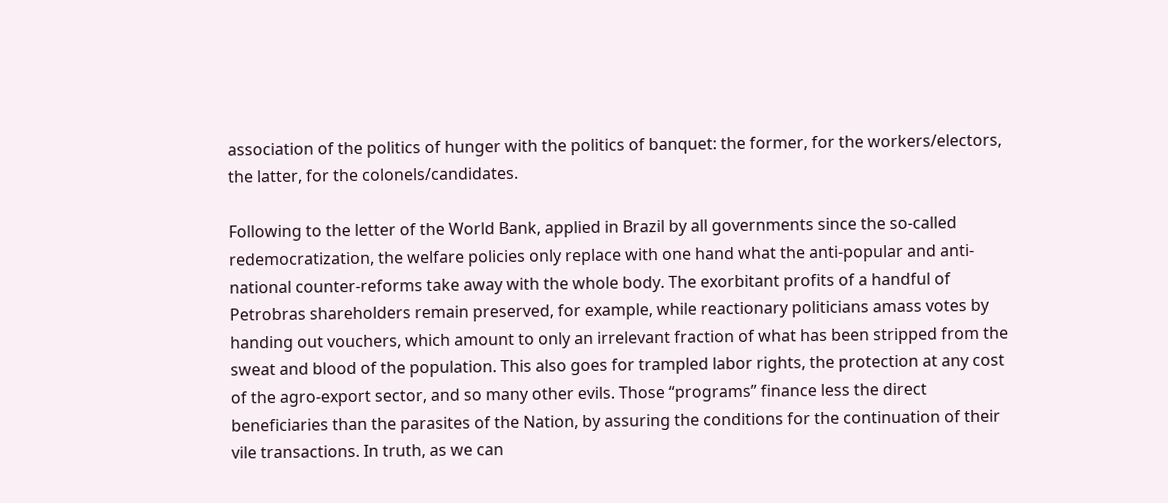association of the politics of hunger with the politics of banquet: the former, for the workers/electors, the latter, for the colonels/candidates.

Following to the letter of the World Bank, applied in Brazil by all governments since the so-called redemocratization, the welfare policies only replace with one hand what the anti-popular and anti-national counter-reforms take away with the whole body. The exorbitant profits of a handful of Petrobras shareholders remain preserved, for example, while reactionary politicians amass votes by handing out vouchers, which amount to only an irrelevant fraction of what has been stripped from the sweat and blood of the population. This also goes for trampled labor rights, the protection at any cost of the agro-export sector, and so many other evils. Those “programs” finance less the direct beneficiaries than the parasites of the Nation, by assuring the conditions for the continuation of their vile transactions. In truth, as we can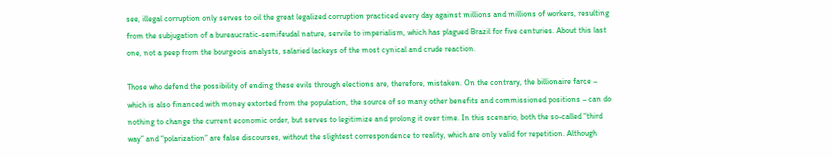see, illegal corruption only serves to oil the great legalized corruption practiced every day against millions and millions of workers, resulting from the subjugation of a bureaucratic-semifeudal nature, servile to imperialism, which has plagued Brazil for five centuries. About this last one, not a peep from the bourgeois analysts, salaried lackeys of the most cynical and crude reaction.

Those who defend the possibility of ending these evils through elections are, therefore, mistaken. On the contrary, the billionaire farce – which is also financed with money extorted from the population, the source of so many other benefits and commissioned positions – can do nothing to change the current economic order, but serves to legitimize and prolong it over time. In this scenario, both the so-called “third way” and “polarization” are false discourses, without the slightest correspondence to reality, which are only valid for repetition. Although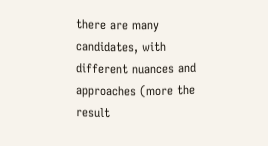there are many candidates, with different nuances and approaches (more the result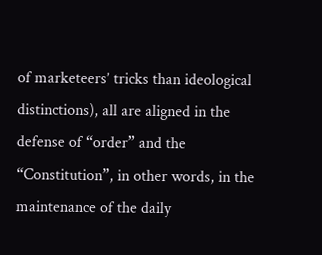of marketeers’ tricks than ideological distinctions), all are aligned in the defense of “order” and the “Constitution”, in other words, in the maintenance of the daily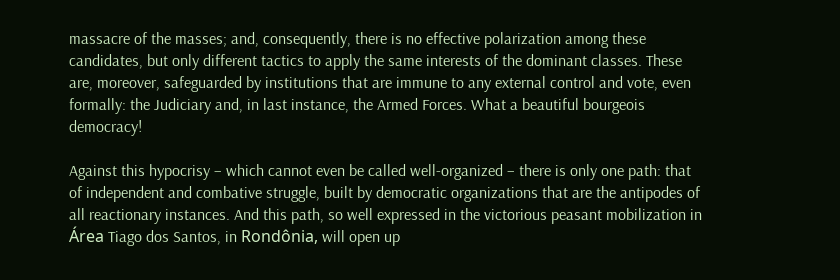massacre of the masses; and, consequently, there is no effective polarization among these candidates, but only different tactics to apply the same interests of the dominant classes. These are, moreover, safeguarded by institutions that are immune to any external control and vote, even formally: the Judiciary and, in last instance, the Armed Forces. What a beautiful bourgeois democracy!

Against this hypocrisy – which cannot even be called well-organized – there is only one path: that of independent and combative struggle, built by democratic organizations that are the antipodes of all reactionary instances. And this path, so well expressed in the victorious peasant mobilization in Área Tiago dos Santos, in Rondônia, will open up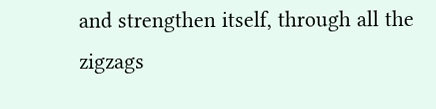and strengthen itself, through all the zigzags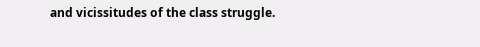and vicissitudes of the class struggle.